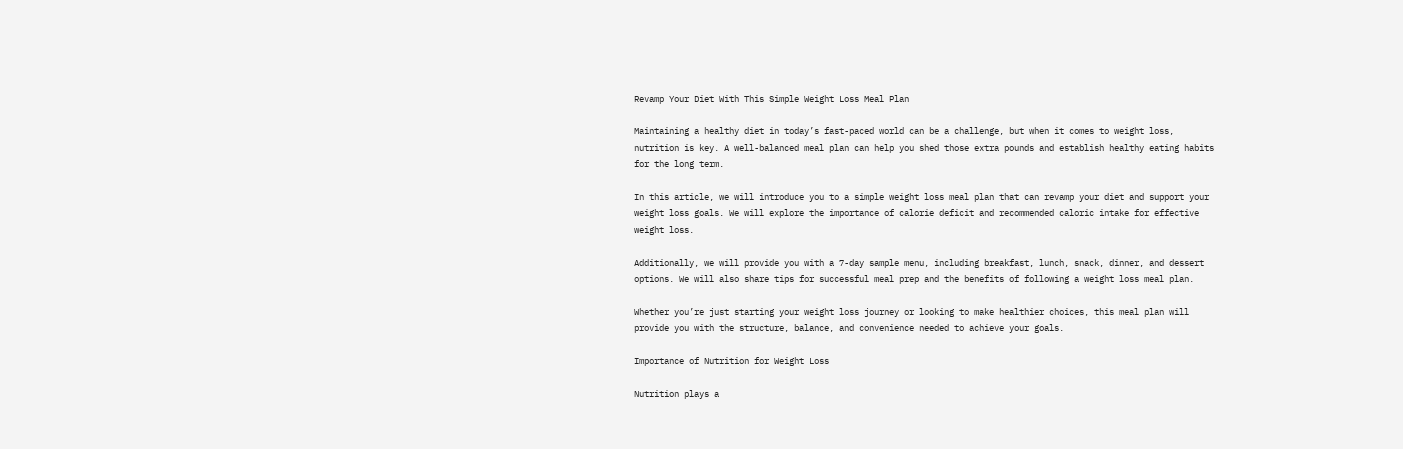Revamp Your Diet With This Simple Weight Loss Meal Plan

Maintaining a healthy diet in today’s fast-paced world can be a challenge, but when it comes to weight loss, nutrition is key. A well-balanced meal plan can help you shed those extra pounds and establish healthy eating habits for the long term.

In this article, we will introduce you to a simple weight loss meal plan that can revamp your diet and support your weight loss goals. We will explore the importance of calorie deficit and recommended caloric intake for effective weight loss.

Additionally, we will provide you with a 7-day sample menu, including breakfast, lunch, snack, dinner, and dessert options. We will also share tips for successful meal prep and the benefits of following a weight loss meal plan.

Whether you’re just starting your weight loss journey or looking to make healthier choices, this meal plan will provide you with the structure, balance, and convenience needed to achieve your goals.

Importance of Nutrition for Weight Loss

Nutrition plays a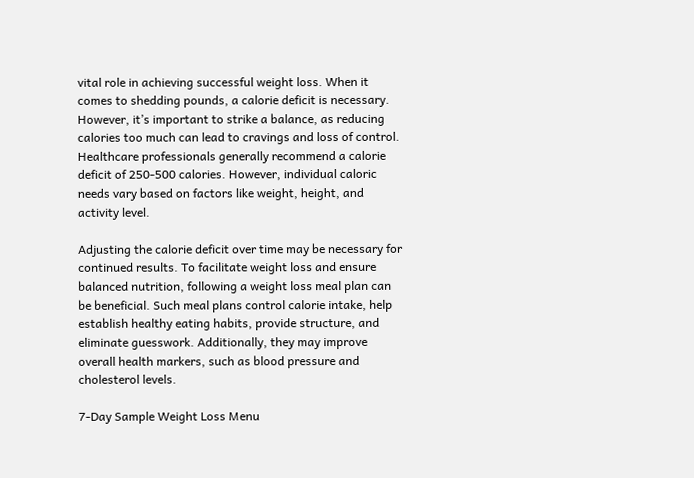vital role in achieving successful weight loss. When it comes to shedding pounds, a calorie deficit is necessary. However, it’s important to strike a balance, as reducing calories too much can lead to cravings and loss of control. Healthcare professionals generally recommend a calorie deficit of 250-500 calories. However, individual caloric needs vary based on factors like weight, height, and activity level.

Adjusting the calorie deficit over time may be necessary for continued results. To facilitate weight loss and ensure balanced nutrition, following a weight loss meal plan can be beneficial. Such meal plans control calorie intake, help establish healthy eating habits, provide structure, and eliminate guesswork. Additionally, they may improve overall health markers, such as blood pressure and cholesterol levels.

7-Day Sample Weight Loss Menu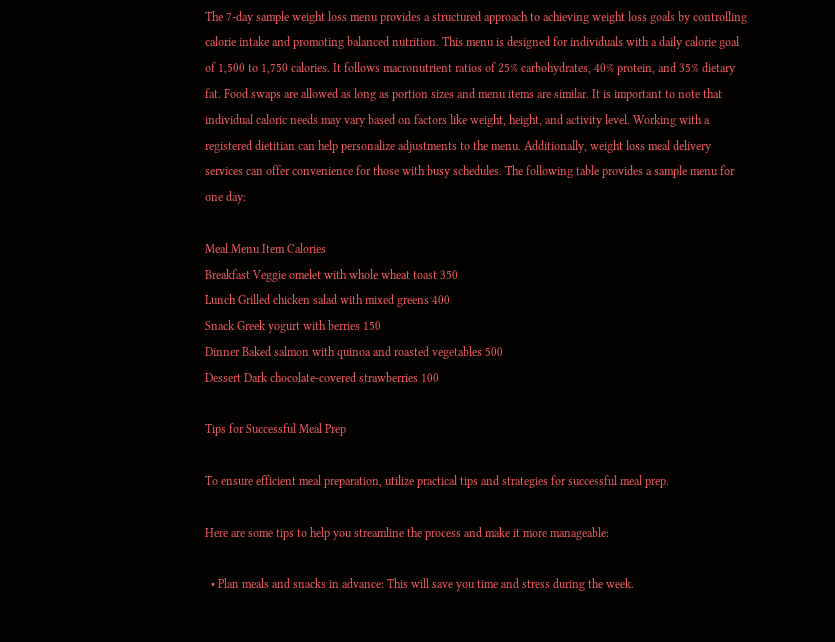The 7-day sample weight loss menu provides a structured approach to achieving weight loss goals by controlling calorie intake and promoting balanced nutrition. This menu is designed for individuals with a daily calorie goal of 1,500 to 1,750 calories. It follows macronutrient ratios of 25% carbohydrates, 40% protein, and 35% dietary fat. Food swaps are allowed as long as portion sizes and menu items are similar. It is important to note that individual caloric needs may vary based on factors like weight, height, and activity level. Working with a registered dietitian can help personalize adjustments to the menu. Additionally, weight loss meal delivery services can offer convenience for those with busy schedules. The following table provides a sample menu for one day:

Meal Menu Item Calories
Breakfast Veggie omelet with whole wheat toast 350
Lunch Grilled chicken salad with mixed greens 400
Snack Greek yogurt with berries 150
Dinner Baked salmon with quinoa and roasted vegetables 500
Dessert Dark chocolate-covered strawberries 100

Tips for Successful Meal Prep

To ensure efficient meal preparation, utilize practical tips and strategies for successful meal prep.

Here are some tips to help you streamline the process and make it more manageable:

  • Plan meals and snacks in advance: This will save you time and stress during the week.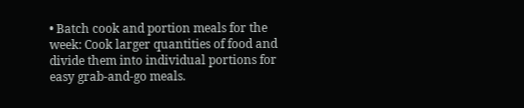• Batch cook and portion meals for the week: Cook larger quantities of food and divide them into individual portions for easy grab-and-go meals.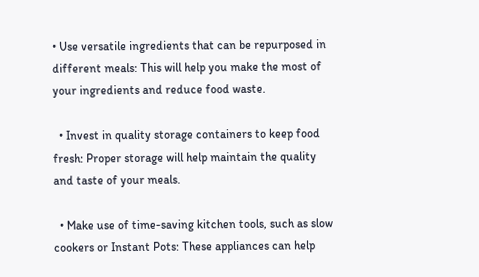• Use versatile ingredients that can be repurposed in different meals: This will help you make the most of your ingredients and reduce food waste.

  • Invest in quality storage containers to keep food fresh: Proper storage will help maintain the quality and taste of your meals.

  • Make use of time-saving kitchen tools, such as slow cookers or Instant Pots: These appliances can help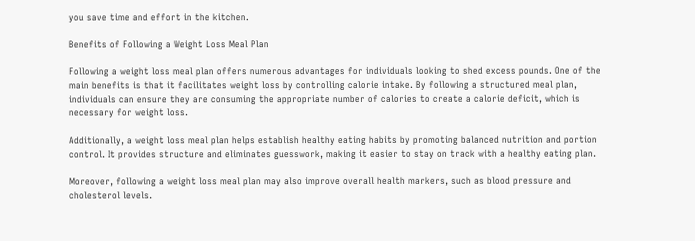you save time and effort in the kitchen.

Benefits of Following a Weight Loss Meal Plan

Following a weight loss meal plan offers numerous advantages for individuals looking to shed excess pounds. One of the main benefits is that it facilitates weight loss by controlling calorie intake. By following a structured meal plan, individuals can ensure they are consuming the appropriate number of calories to create a calorie deficit, which is necessary for weight loss.

Additionally, a weight loss meal plan helps establish healthy eating habits by promoting balanced nutrition and portion control. It provides structure and eliminates guesswork, making it easier to stay on track with a healthy eating plan.

Moreover, following a weight loss meal plan may also improve overall health markers, such as blood pressure and cholesterol levels.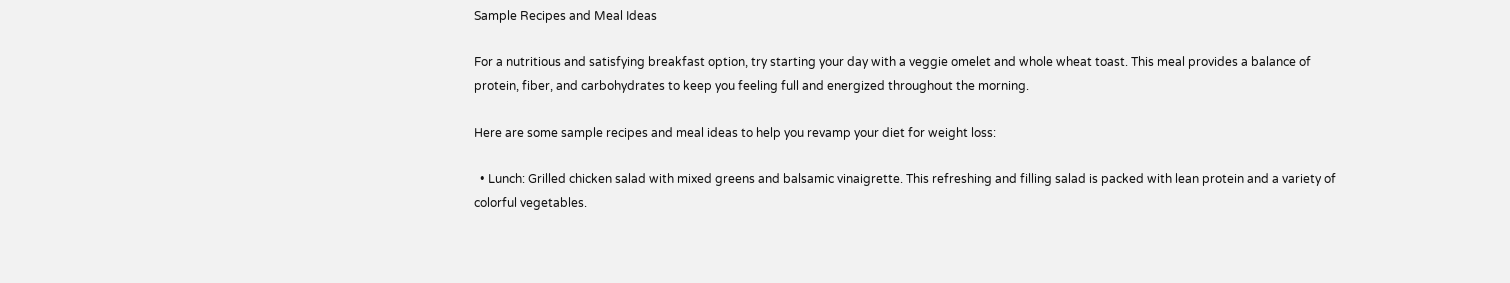Sample Recipes and Meal Ideas

For a nutritious and satisfying breakfast option, try starting your day with a veggie omelet and whole wheat toast. This meal provides a balance of protein, fiber, and carbohydrates to keep you feeling full and energized throughout the morning.

Here are some sample recipes and meal ideas to help you revamp your diet for weight loss:

  • Lunch: Grilled chicken salad with mixed greens and balsamic vinaigrette. This refreshing and filling salad is packed with lean protein and a variety of colorful vegetables.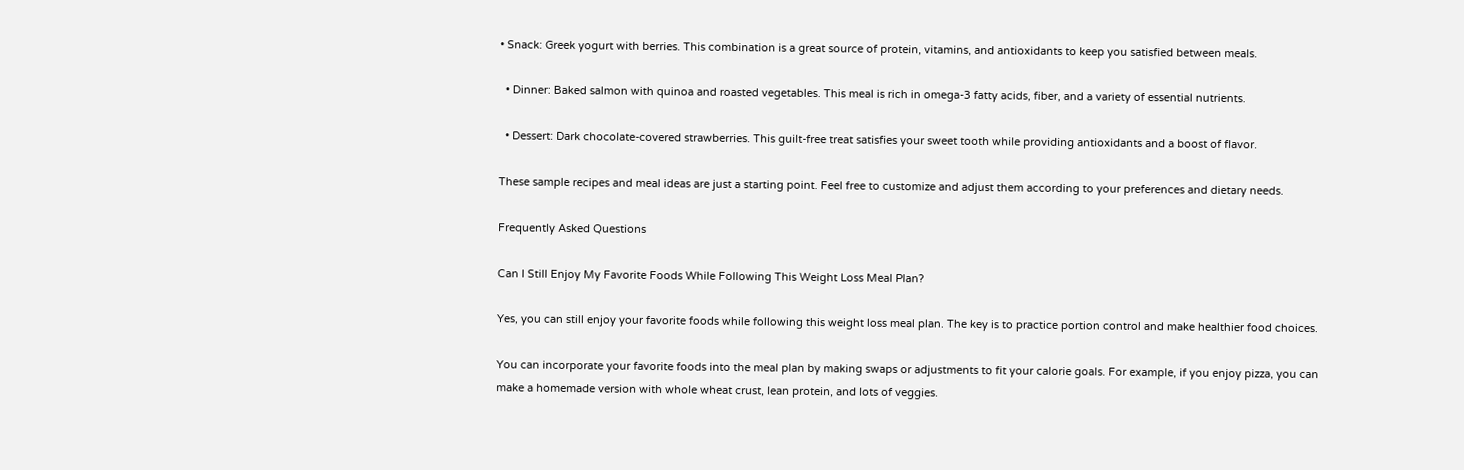• Snack: Greek yogurt with berries. This combination is a great source of protein, vitamins, and antioxidants to keep you satisfied between meals.

  • Dinner: Baked salmon with quinoa and roasted vegetables. This meal is rich in omega-3 fatty acids, fiber, and a variety of essential nutrients.

  • Dessert: Dark chocolate-covered strawberries. This guilt-free treat satisfies your sweet tooth while providing antioxidants and a boost of flavor.

These sample recipes and meal ideas are just a starting point. Feel free to customize and adjust them according to your preferences and dietary needs.

Frequently Asked Questions

Can I Still Enjoy My Favorite Foods While Following This Weight Loss Meal Plan?

Yes, you can still enjoy your favorite foods while following this weight loss meal plan. The key is to practice portion control and make healthier food choices.

You can incorporate your favorite foods into the meal plan by making swaps or adjustments to fit your calorie goals. For example, if you enjoy pizza, you can make a homemade version with whole wheat crust, lean protein, and lots of veggies.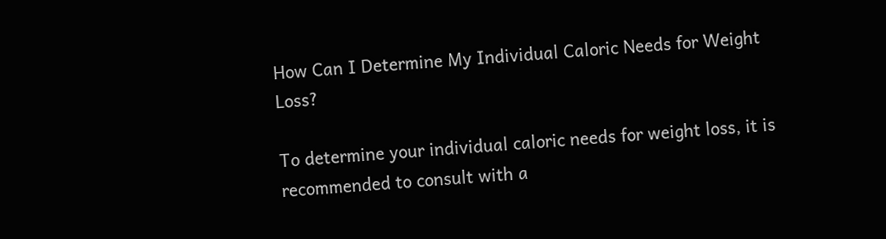How Can I Determine My Individual Caloric Needs for Weight Loss?

To determine your individual caloric needs for weight loss, it is recommended to consult with a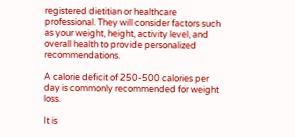registered dietitian or healthcare professional. They will consider factors such as your weight, height, activity level, and overall health to provide personalized recommendations.

A calorie deficit of 250-500 calories per day is commonly recommended for weight loss.

It is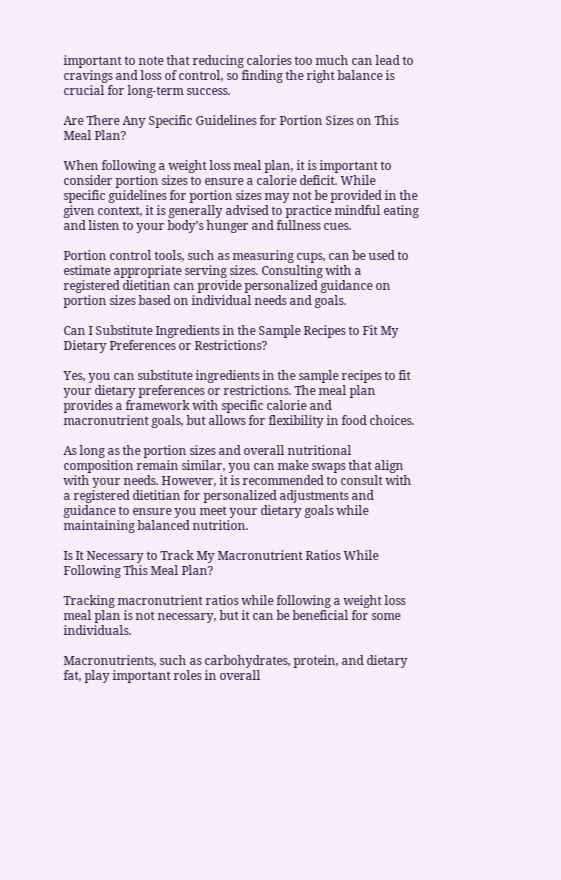important to note that reducing calories too much can lead to cravings and loss of control, so finding the right balance is crucial for long-term success.

Are There Any Specific Guidelines for Portion Sizes on This Meal Plan?

When following a weight loss meal plan, it is important to consider portion sizes to ensure a calorie deficit. While specific guidelines for portion sizes may not be provided in the given context, it is generally advised to practice mindful eating and listen to your body’s hunger and fullness cues.

Portion control tools, such as measuring cups, can be used to estimate appropriate serving sizes. Consulting with a registered dietitian can provide personalized guidance on portion sizes based on individual needs and goals.

Can I Substitute Ingredients in the Sample Recipes to Fit My Dietary Preferences or Restrictions?

Yes, you can substitute ingredients in the sample recipes to fit your dietary preferences or restrictions. The meal plan provides a framework with specific calorie and macronutrient goals, but allows for flexibility in food choices.

As long as the portion sizes and overall nutritional composition remain similar, you can make swaps that align with your needs. However, it is recommended to consult with a registered dietitian for personalized adjustments and guidance to ensure you meet your dietary goals while maintaining balanced nutrition.

Is It Necessary to Track My Macronutrient Ratios While Following This Meal Plan?

Tracking macronutrient ratios while following a weight loss meal plan is not necessary, but it can be beneficial for some individuals.

Macronutrients, such as carbohydrates, protein, and dietary fat, play important roles in overall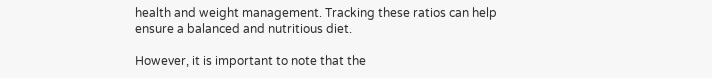health and weight management. Tracking these ratios can help ensure a balanced and nutritious diet.

However, it is important to note that the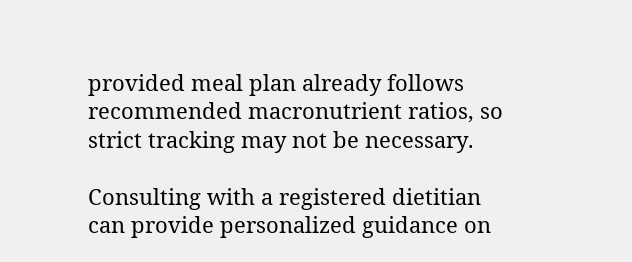provided meal plan already follows recommended macronutrient ratios, so strict tracking may not be necessary.

Consulting with a registered dietitian can provide personalized guidance on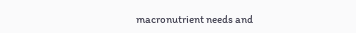macronutrient needs and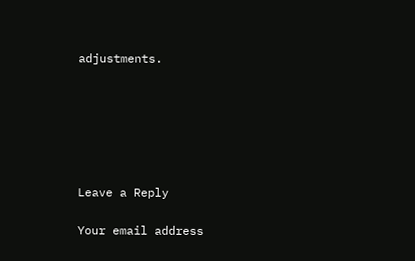adjustments.






Leave a Reply

Your email address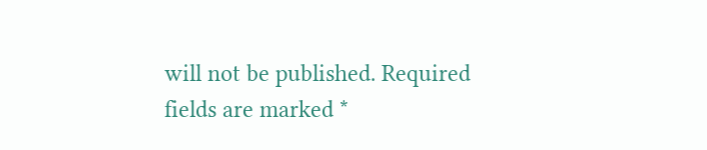will not be published. Required fields are marked *